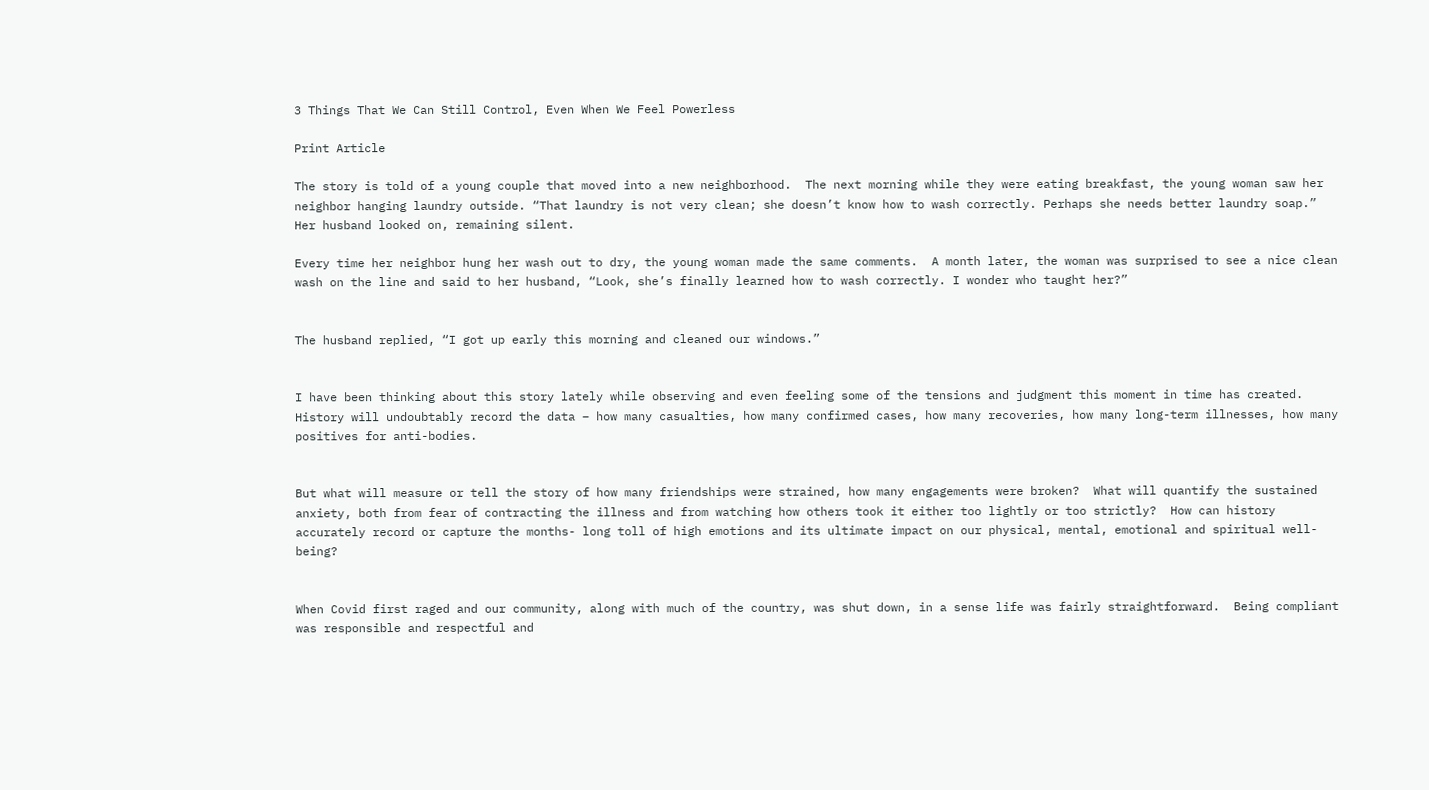3 Things That We Can Still Control, Even When We Feel Powerless

Print Article

The story is told of a young couple that moved into a new neighborhood.  The next morning while they were eating breakfast, the young woman saw her neighbor hanging laundry outside. “That laundry is not very clean; she doesn’t know how to wash correctly. Perhaps she needs better laundry soap.”  Her husband looked on, remaining silent.

Every time her neighbor hung her wash out to dry, the young woman made the same comments.  A month later, the woman was surprised to see a nice clean wash on the line and said to her husband, “Look, she’s finally learned how to wash correctly. I wonder who taught her?”


The husband replied, “I got up early this morning and cleaned our windows.”


I have been thinking about this story lately while observing and even feeling some of the tensions and judgment this moment in time has created.  History will undoubtably record the data – how many casualties, how many confirmed cases, how many recoveries, how many long-term illnesses, how many positives for anti-bodies.


But what will measure or tell the story of how many friendships were strained, how many engagements were broken?  What will quantify the sustained anxiety, both from fear of contracting the illness and from watching how others took it either too lightly or too strictly?  How can history accurately record or capture the months- long toll of high emotions and its ultimate impact on our physical, mental, emotional and spiritual well-being?


When Covid first raged and our community, along with much of the country, was shut down, in a sense life was fairly straightforward.  Being compliant was responsible and respectful and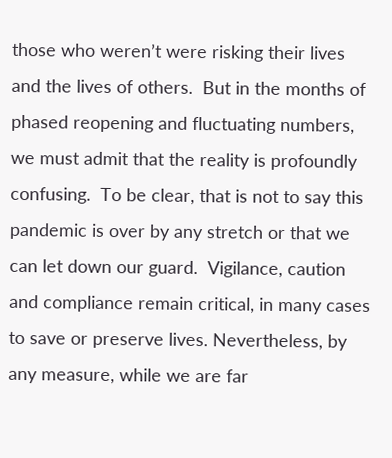those who weren’t were risking their lives and the lives of others.  But in the months of phased reopening and fluctuating numbers, we must admit that the reality is profoundly confusing.  To be clear, that is not to say this pandemic is over by any stretch or that we can let down our guard.  Vigilance, caution and compliance remain critical, in many cases to save or preserve lives. Nevertheless, by any measure, while we are far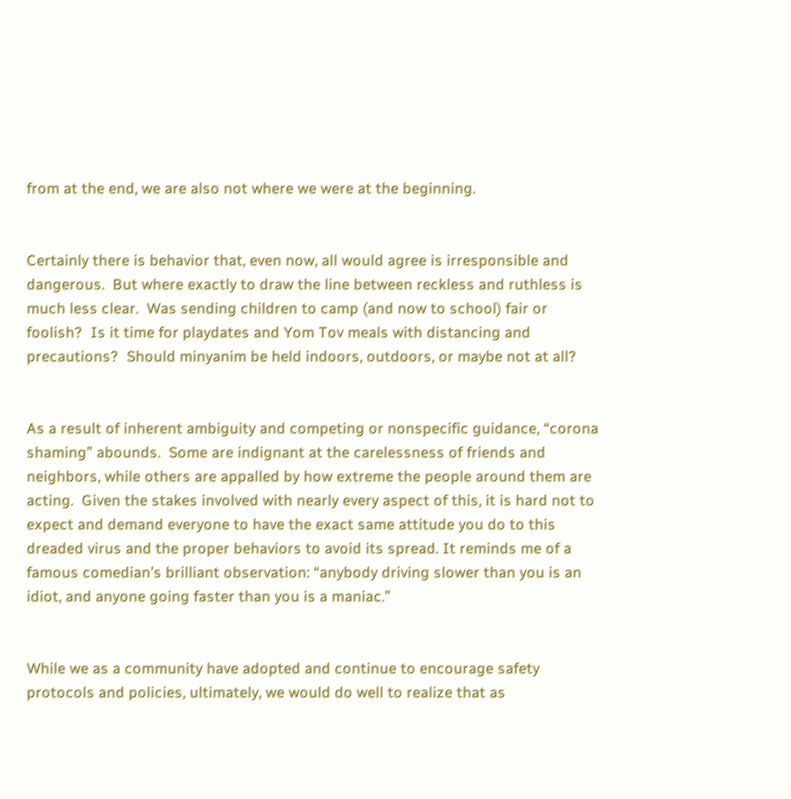from at the end, we are also not where we were at the beginning.


Certainly there is behavior that, even now, all would agree is irresponsible and dangerous.  But where exactly to draw the line between reckless and ruthless is much less clear.  Was sending children to camp (and now to school) fair or foolish?  Is it time for playdates and Yom Tov meals with distancing and precautions?  Should minyanim be held indoors, outdoors, or maybe not at all?


As a result of inherent ambiguity and competing or nonspecific guidance, “corona shaming” abounds.  Some are indignant at the carelessness of friends and neighbors, while others are appalled by how extreme the people around them are acting.  Given the stakes involved with nearly every aspect of this, it is hard not to expect and demand everyone to have the exact same attitude you do to this dreaded virus and the proper behaviors to avoid its spread. It reminds me of a famous comedian’s brilliant observation: “anybody driving slower than you is an idiot, and anyone going faster than you is a maniac.”


While we as a community have adopted and continue to encourage safety protocols and policies, ultimately, we would do well to realize that as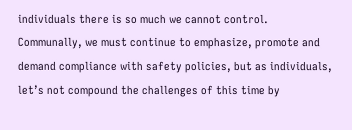individuals there is so much we cannot control.  Communally, we must continue to emphasize, promote and demand compliance with safety policies, but as individuals, let’s not compound the challenges of this time by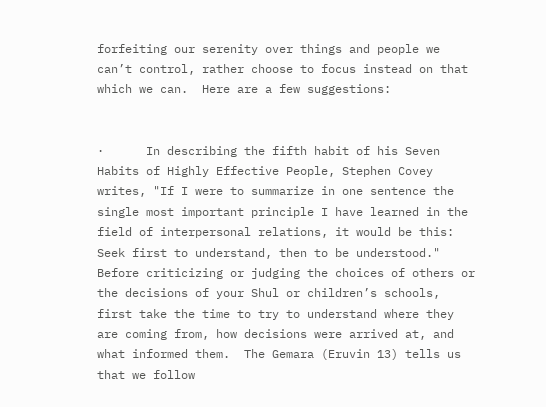forfeiting our serenity over things and people we can’t control, rather choose to focus instead on that which we can.  Here are a few suggestions:


·      In describing the fifth habit of his Seven Habits of Highly Effective People, Stephen Covey writes, "If I were to summarize in one sentence the single most important principle I have learned in the field of interpersonal relations, it would be this: Seek first to understand, then to be understood." Before criticizing or judging the choices of others or the decisions of your Shul or children’s schools, first take the time to try to understand where they are coming from, how decisions were arrived at, and what informed them.  The Gemara (Eruvin 13) tells us that we follow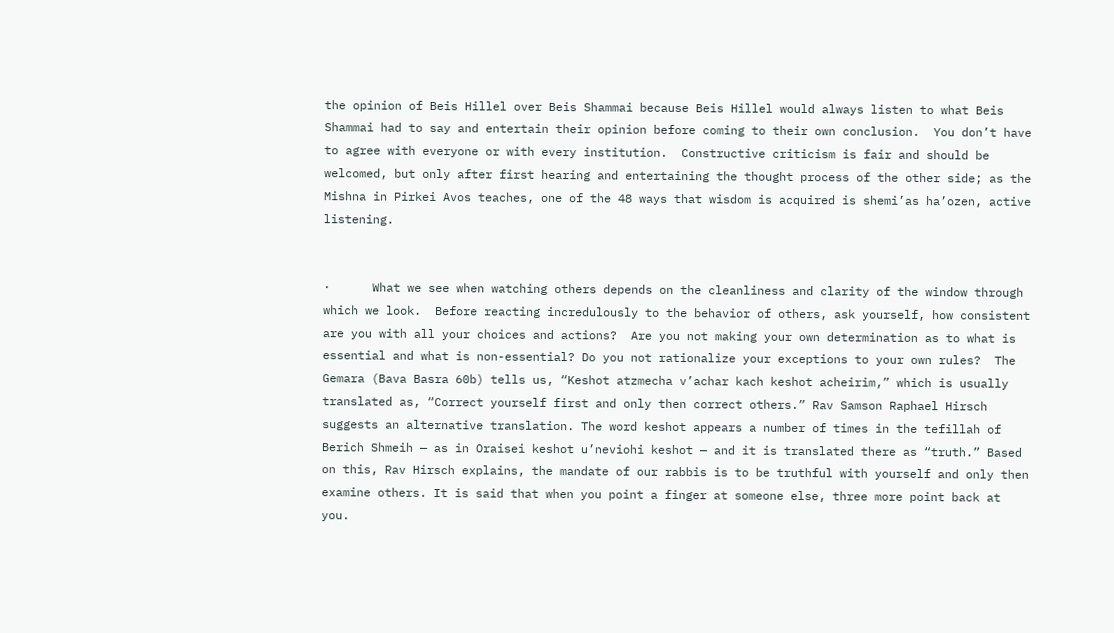the opinion of Beis Hillel over Beis Shammai because Beis Hillel would always listen to what Beis Shammai had to say and entertain their opinion before coming to their own conclusion.  You don’t have to agree with everyone or with every institution.  Constructive criticism is fair and should be welcomed, but only after first hearing and entertaining the thought process of the other side; as the Mishna in Pirkei Avos teaches, one of the 48 ways that wisdom is acquired is shemi’as ha’ozen, active listening.


·      What we see when watching others depends on the cleanliness and clarity of the window through which we look.  Before reacting incredulously to the behavior of others, ask yourself, how consistent are you with all your choices and actions?  Are you not making your own determination as to what is essential and what is non-essential? Do you not rationalize your exceptions to your own rules?  The Gemara (Bava Basra 60b) tells us, “Keshot atzmecha v’achar kach keshot acheirim,” which is usually translated as, “Correct yourself first and only then correct others.” Rav Samson Raphael Hirsch suggests an alternative translation. The word keshot appears a number of times in the tefillah of Berich Shmeih — as in Oraisei keshot u’neviohi keshot — and it is translated there as “truth.” Based on this, Rav Hirsch explains, the mandate of our rabbis is to be truthful with yourself and only then examine others. It is said that when you point a finger at someone else, three more point back at you.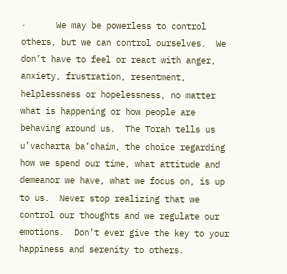·      We may be powerless to control others, but we can control ourselves.  We don’t have to feel or react with anger, anxiety, frustration, resentment, helplessness or hopelessness, no matter what is happening or how people are behaving around us.  The Torah tells us u’vacharta ba’chaim, the choice regarding how we spend our time, what attitude and demeanor we have, what we focus on, is up to us.  Never stop realizing that we control our thoughts and we regulate our emotions.  Don’t ever give the key to your happiness and serenity to others.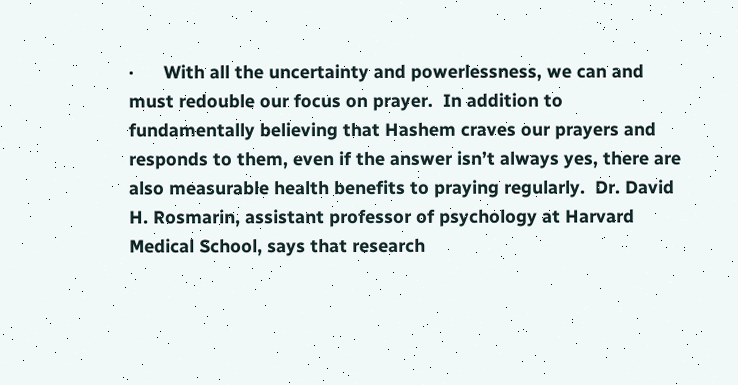·      With all the uncertainty and powerlessness, we can and must redouble our focus on prayer.  In addition to fundamentally believing that Hashem craves our prayers and responds to them, even if the answer isn’t always yes, there are also measurable health benefits to praying regularly.  Dr. David H. Rosmarin, assistant professor of psychology at Harvard Medical School, says that research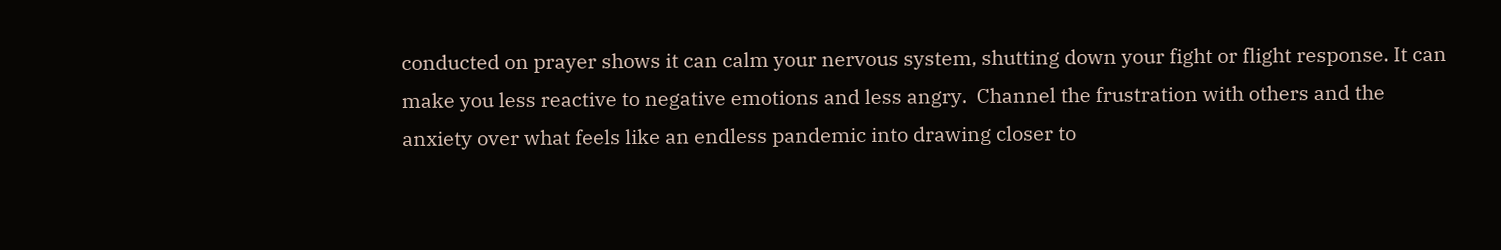conducted on prayer shows it can calm your nervous system, shutting down your fight or flight response. It can make you less reactive to negative emotions and less angry.  Channel the frustration with others and the anxiety over what feels like an endless pandemic into drawing closer to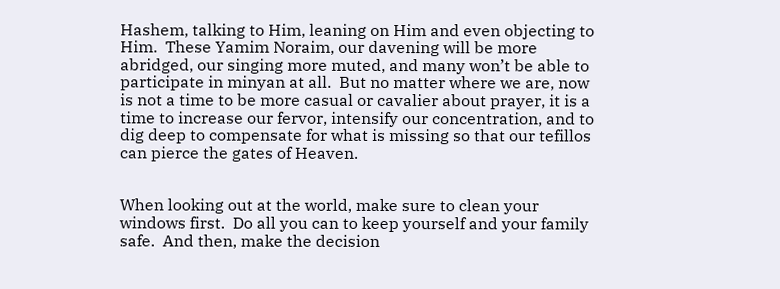Hashem, talking to Him, leaning on Him and even objecting to Him.  These Yamim Noraim, our davening will be more abridged, our singing more muted, and many won’t be able to participate in minyan at all.  But no matter where we are, now is not a time to be more casual or cavalier about prayer, it is a time to increase our fervor, intensify our concentration, and to dig deep to compensate for what is missing so that our tefillos can pierce the gates of Heaven.


When looking out at the world, make sure to clean your windows first.  Do all you can to keep yourself and your family safe.  And then, make the decision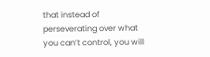that instead of perseverating over what you can’t control, you will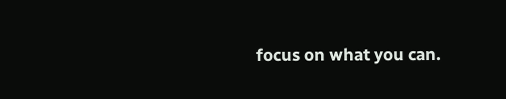focus on what you can.